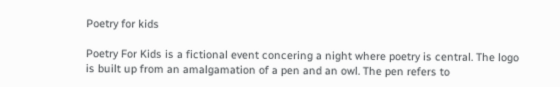Poetry for kids

Poetry For Kids is a fictional event concering a night where poetry is central. The logo is built up from an amalgamation of a pen and an owl. The pen refers to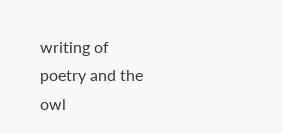writing of poetry and the owl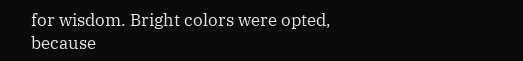for wisdom. Bright colors were opted, because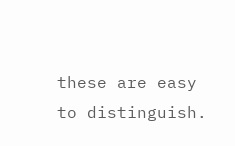these are easy to distinguish.